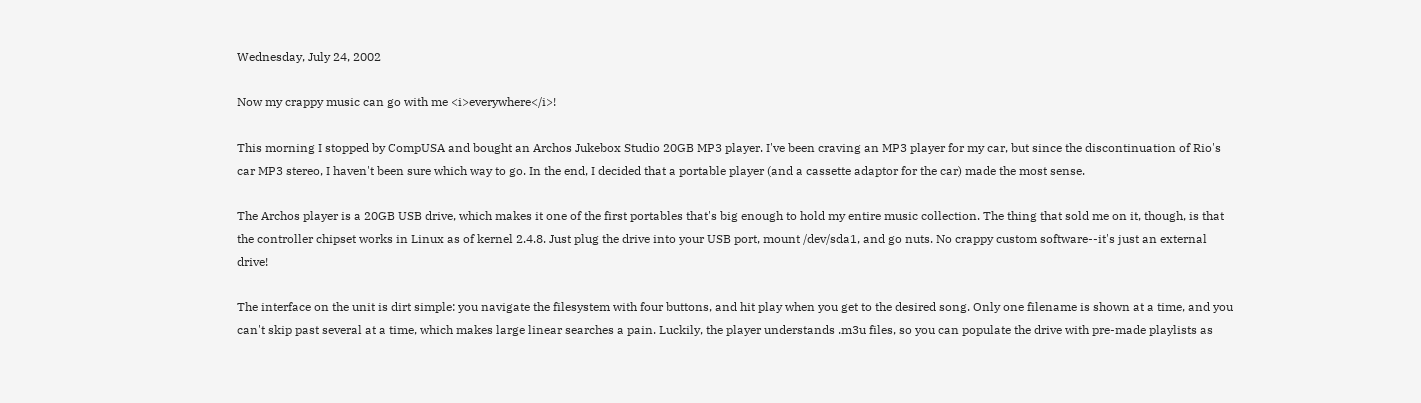Wednesday, July 24, 2002

Now my crappy music can go with me <i>everywhere</i>!

This morning I stopped by CompUSA and bought an Archos Jukebox Studio 20GB MP3 player. I've been craving an MP3 player for my car, but since the discontinuation of Rio's car MP3 stereo, I haven't been sure which way to go. In the end, I decided that a portable player (and a cassette adaptor for the car) made the most sense.

The Archos player is a 20GB USB drive, which makes it one of the first portables that's big enough to hold my entire music collection. The thing that sold me on it, though, is that the controller chipset works in Linux as of kernel 2.4.8. Just plug the drive into your USB port, mount /dev/sda1, and go nuts. No crappy custom software--it's just an external drive!

The interface on the unit is dirt simple: you navigate the filesystem with four buttons, and hit play when you get to the desired song. Only one filename is shown at a time, and you can't skip past several at a time, which makes large linear searches a pain. Luckily, the player understands .m3u files, so you can populate the drive with pre-made playlists as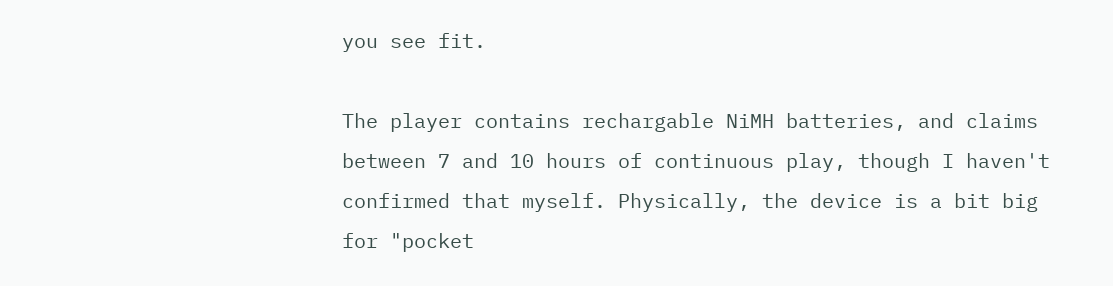you see fit.

The player contains rechargable NiMH batteries, and claims between 7 and 10 hours of continuous play, though I haven't confirmed that myself. Physically, the device is a bit big for "pocket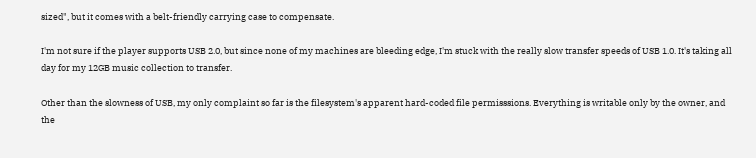sized", but it comes with a belt-friendly carrying case to compensate.

I'm not sure if the player supports USB 2.0, but since none of my machines are bleeding edge, I'm stuck with the really slow transfer speeds of USB 1.0. It's taking all day for my 12GB music collection to transfer.

Other than the slowness of USB, my only complaint so far is the filesystem's apparent hard-coded file permisssions. Everything is writable only by the owner, and the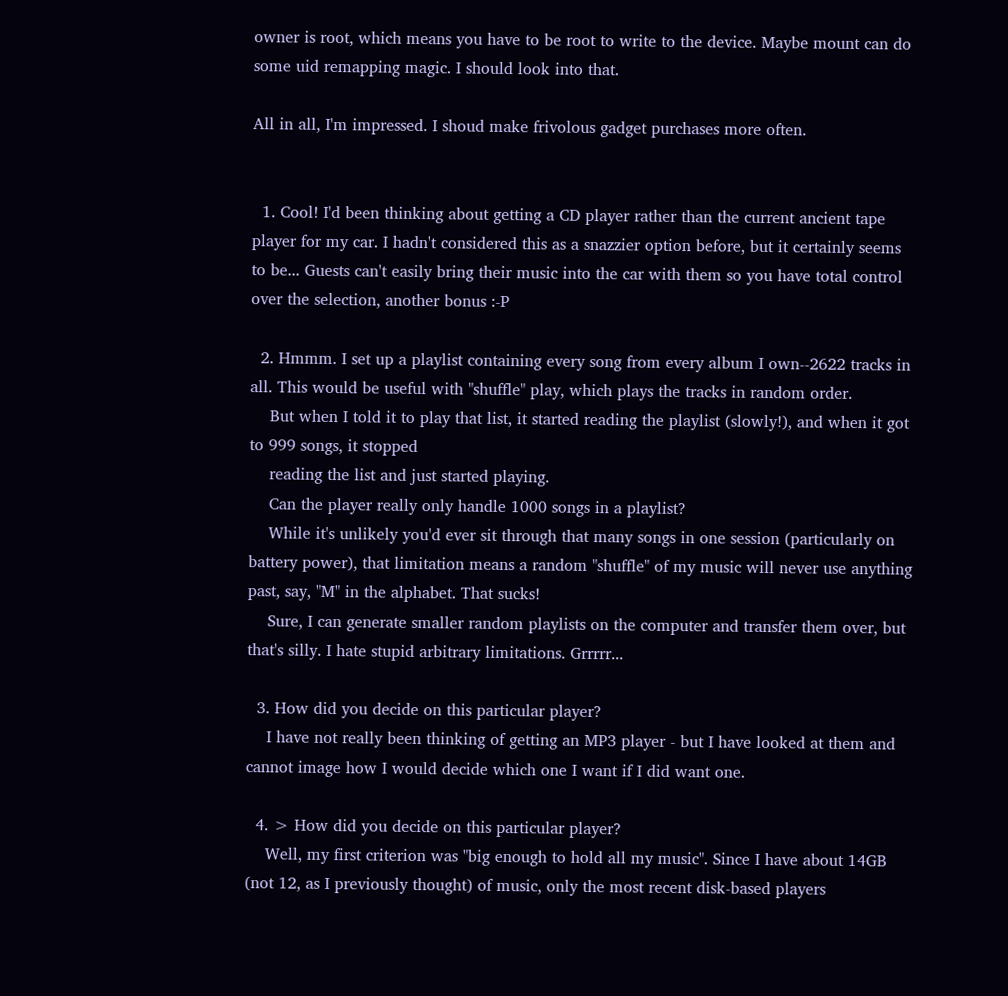owner is root, which means you have to be root to write to the device. Maybe mount can do some uid remapping magic. I should look into that.

All in all, I'm impressed. I shoud make frivolous gadget purchases more often.


  1. Cool! I'd been thinking about getting a CD player rather than the current ancient tape player for my car. I hadn't considered this as a snazzier option before, but it certainly seems to be... Guests can't easily bring their music into the car with them so you have total control over the selection, another bonus :-P

  2. Hmmm. I set up a playlist containing every song from every album I own--2622 tracks in all. This would be useful with "shuffle" play, which plays the tracks in random order.
    But when I told it to play that list, it started reading the playlist (slowly!), and when it got to 999 songs, it stopped
    reading the list and just started playing.
    Can the player really only handle 1000 songs in a playlist?
    While it's unlikely you'd ever sit through that many songs in one session (particularly on battery power), that limitation means a random "shuffle" of my music will never use anything past, say, "M" in the alphabet. That sucks!
    Sure, I can generate smaller random playlists on the computer and transfer them over, but that's silly. I hate stupid arbitrary limitations. Grrrrr...

  3. How did you decide on this particular player?
    I have not really been thinking of getting an MP3 player - but I have looked at them and cannot image how I would decide which one I want if I did want one.

  4. > How did you decide on this particular player?
    Well, my first criterion was "big enough to hold all my music". Since I have about 14GB (not 12, as I previously thought) of music, only the most recent disk-based players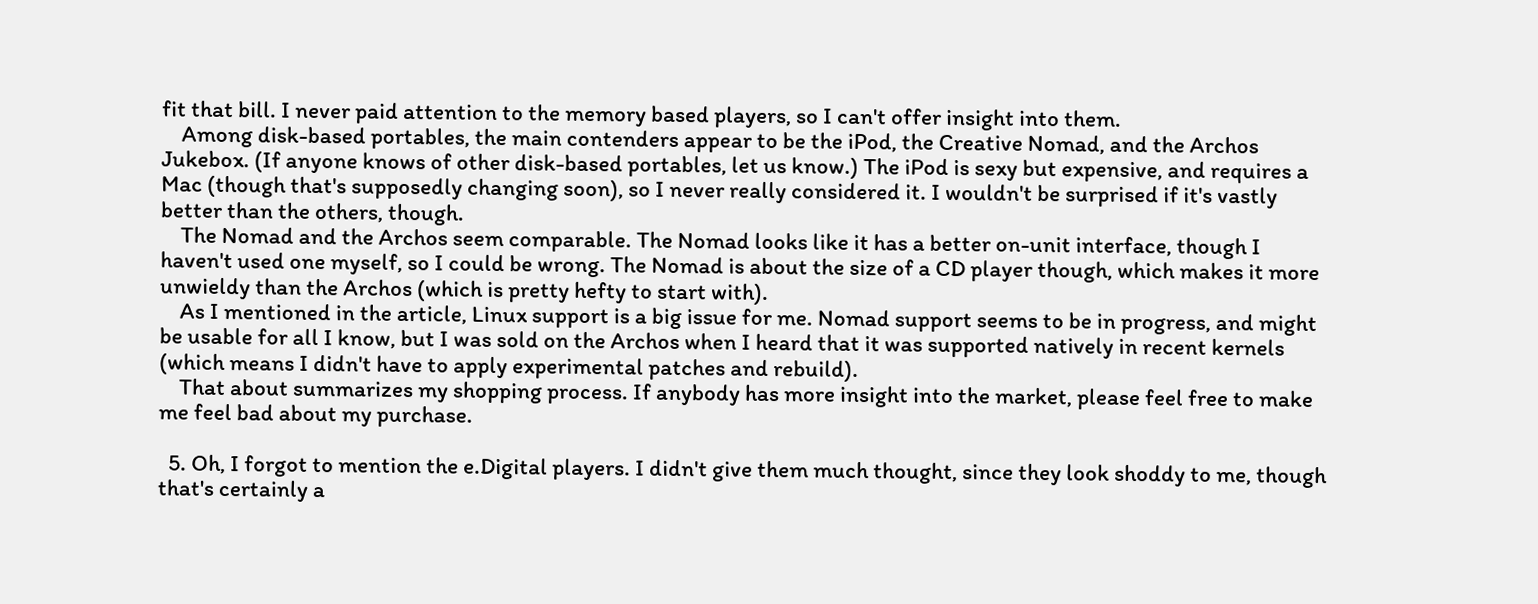fit that bill. I never paid attention to the memory based players, so I can't offer insight into them.
    Among disk-based portables, the main contenders appear to be the iPod, the Creative Nomad, and the Archos Jukebox. (If anyone knows of other disk-based portables, let us know.) The iPod is sexy but expensive, and requires a Mac (though that's supposedly changing soon), so I never really considered it. I wouldn't be surprised if it's vastly better than the others, though.
    The Nomad and the Archos seem comparable. The Nomad looks like it has a better on-unit interface, though I haven't used one myself, so I could be wrong. The Nomad is about the size of a CD player though, which makes it more unwieldy than the Archos (which is pretty hefty to start with).
    As I mentioned in the article, Linux support is a big issue for me. Nomad support seems to be in progress, and might be usable for all I know, but I was sold on the Archos when I heard that it was supported natively in recent kernels (which means I didn't have to apply experimental patches and rebuild).
    That about summarizes my shopping process. If anybody has more insight into the market, please feel free to make me feel bad about my purchase.

  5. Oh, I forgot to mention the e.Digital players. I didn't give them much thought, since they look shoddy to me, though that's certainly a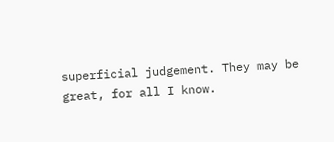superficial judgement. They may be great, for all I know.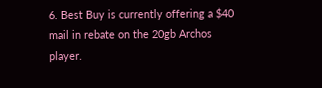6. Best Buy is currently offering a $40 mail in rebate on the 20gb Archos player.